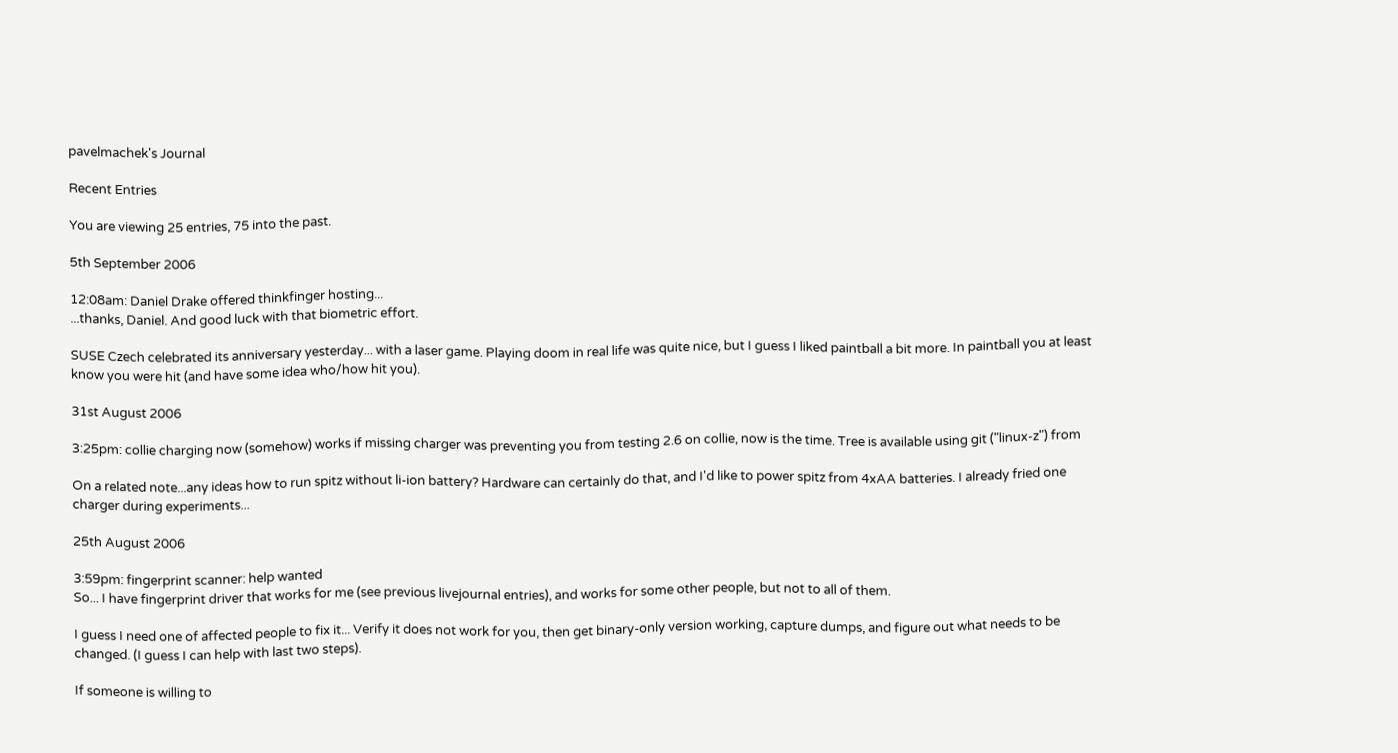pavelmachek's Journal

Recent Entries

You are viewing 25 entries, 75 into the past.

5th September 2006

12:08am: Daniel Drake offered thinkfinger hosting...
...thanks, Daniel. And good luck with that biometric effort.

SUSE Czech celebrated its anniversary yesterday... with a laser game. Playing doom in real life was quite nice, but I guess I liked paintball a bit more. In paintball you at least know you were hit (and have some idea who/how hit you).

31st August 2006

3:25pm: collie charging now (somehow) works if missing charger was preventing you from testing 2.6 on collie, now is the time. Tree is available using git ("linux-z") from

On a related note...any ideas how to run spitz without li-ion battery? Hardware can certainly do that, and I'd like to power spitz from 4xAA batteries. I already fried one charger during experiments...

25th August 2006

3:59pm: fingerprint scanner: help wanted
So... I have fingerprint driver that works for me (see previous livejournal entries), and works for some other people, but not to all of them.

I guess I need one of affected people to fix it... Verify it does not work for you, then get binary-only version working, capture dumps, and figure out what needs to be changed. (I guess I can help with last two steps).

If someone is willing to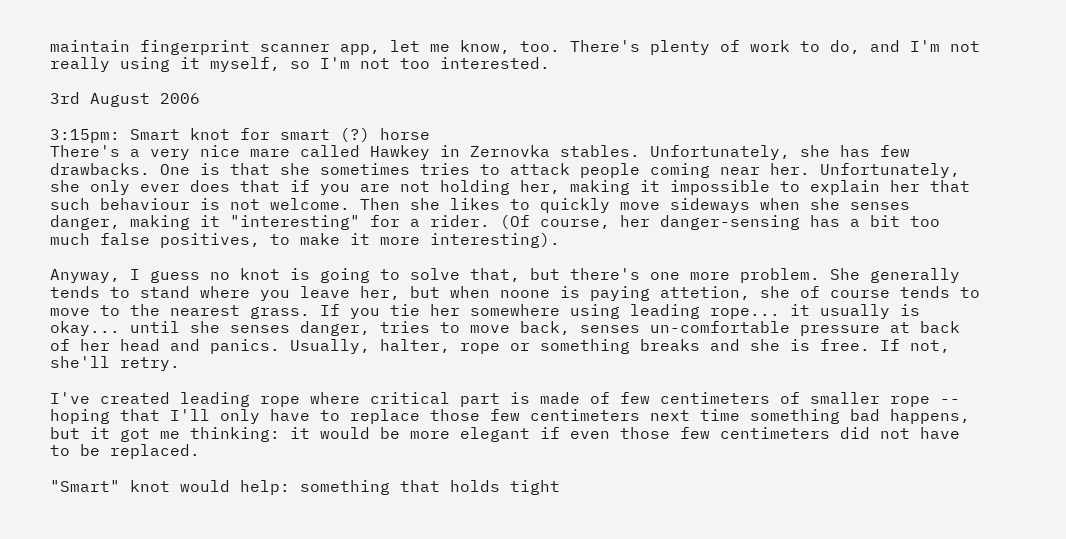maintain fingerprint scanner app, let me know, too. There's plenty of work to do, and I'm not really using it myself, so I'm not too interested.

3rd August 2006

3:15pm: Smart knot for smart (?) horse
There's a very nice mare called Hawkey in Zernovka stables. Unfortunately, she has few drawbacks. One is that she sometimes tries to attack people coming near her. Unfortunately, she only ever does that if you are not holding her, making it impossible to explain her that such behaviour is not welcome. Then she likes to quickly move sideways when she senses danger, making it "interesting" for a rider. (Of course, her danger-sensing has a bit too much false positives, to make it more interesting).

Anyway, I guess no knot is going to solve that, but there's one more problem. She generally tends to stand where you leave her, but when noone is paying attetion, she of course tends to move to the nearest grass. If you tie her somewhere using leading rope... it usually is okay... until she senses danger, tries to move back, senses un-comfortable pressure at back of her head and panics. Usually, halter, rope or something breaks and she is free. If not, she'll retry.

I've created leading rope where critical part is made of few centimeters of smaller rope -- hoping that I'll only have to replace those few centimeters next time something bad happens, but it got me thinking: it would be more elegant if even those few centimeters did not have to be replaced.

"Smart" knot would help: something that holds tight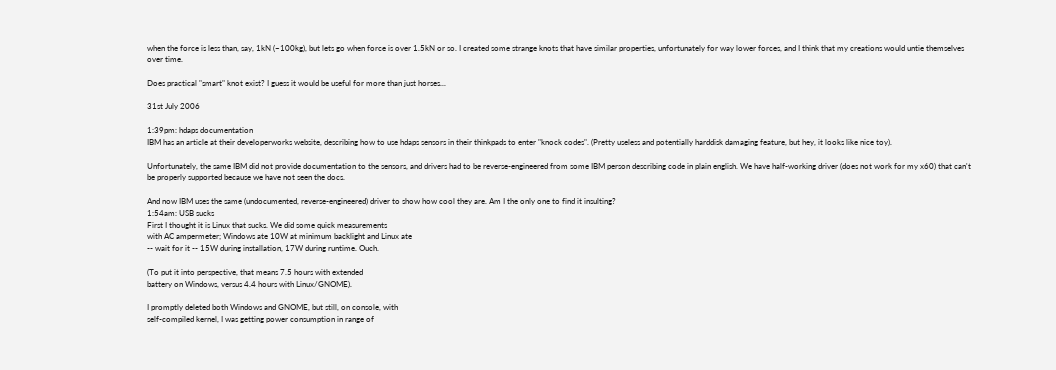when the force is less than, say, 1kN (~100kg), but lets go when force is over 1.5kN or so. I created some strange knots that have similar properties, unfortunately for way lower forces, and I think that my creations would untie themselves over time.

Does practical "smart" knot exist? I guess it would be useful for more than just horses...

31st July 2006

1:39pm: hdaps documentation
IBM has an article at their developerworks website, describing how to use hdaps sensors in their thinkpads to enter "knock codes". (Pretty useless and potentially harddisk damaging feature, but hey, it looks like nice toy).

Unfortunately, the same IBM did not provide documentation to the sensors, and drivers had to be reverse-engineered from some IBM person describing code in plain english. We have half-working driver (does not work for my x60) that can't be properly supported because we have not seen the docs.

And now IBM uses the same (undocumented, reverse-engineered) driver to show how cool they are. Am I the only one to find it insulting?
1:54am: USB sucks
First I thought it is Linux that sucks. We did some quick measurements
with AC ampermeter; Windows ate 10W at minimum backlight and Linux ate
-- wait for it -- 15W during installation, 17W during runtime. Ouch.

(To put it into perspective, that means 7.5 hours with extended
battery on Windows, versus 4.4 hours with Linux/GNOME).

I promptly deleted both Windows and GNOME, but still, on console, with
self-compiled kernel, I was getting power consumption in range of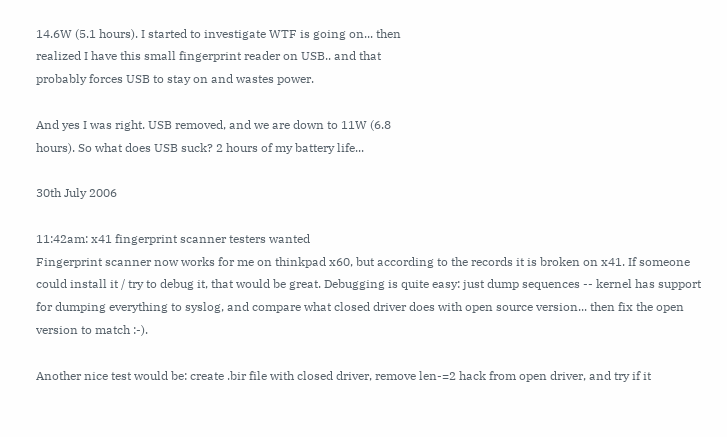14.6W (5.1 hours). I started to investigate WTF is going on... then
realized I have this small fingerprint reader on USB.. and that
probably forces USB to stay on and wastes power.

And yes I was right. USB removed, and we are down to 11W (6.8
hours). So what does USB suck? 2 hours of my battery life...

30th July 2006

11:42am: x41 fingerprint scanner testers wanted
Fingerprint scanner now works for me on thinkpad x60, but according to the records it is broken on x41. If someone could install it / try to debug it, that would be great. Debugging is quite easy: just dump sequences -- kernel has support for dumping everything to syslog, and compare what closed driver does with open source version... then fix the open version to match :-).

Another nice test would be: create .bir file with closed driver, remove len-=2 hack from open driver, and try if it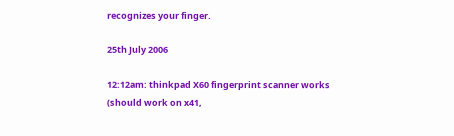recognizes your finger.

25th July 2006

12:12am: thinkpad X60 fingerprint scanner works (should work on x41,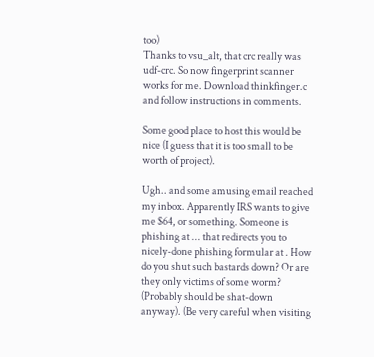too)
Thanks to vsu_alt, that crc really was udf-crc. So now fingerprint scanner works for me. Download thinkfinger.c and follow instructions in comments.

Some good place to host this would be nice (I guess that it is too small to be worth of project).

Ugh.. and some amusing email reached my inbox. Apparently IRS wants to give me $64, or something. Someone is phishing at ... that redirects you to nicely-done phishing formular at . How do you shut such bastards down? Or are they only victims of some worm? (Probably should be shat-down anyway). (Be very careful when visiting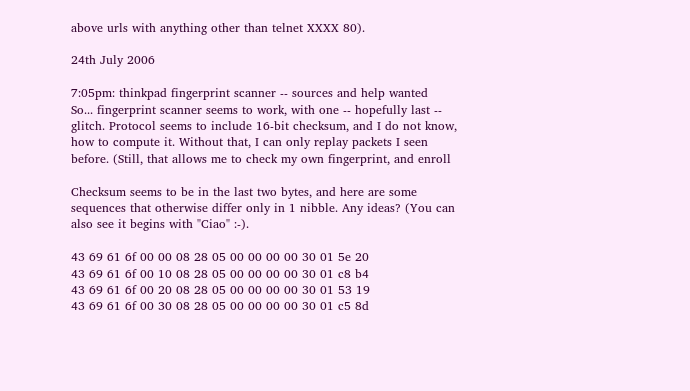above urls with anything other than telnet XXXX 80).

24th July 2006

7:05pm: thinkpad fingerprint scanner -- sources and help wanted
So... fingerprint scanner seems to work, with one -- hopefully last --
glitch. Protocol seems to include 16-bit checksum, and I do not know,
how to compute it. Without that, I can only replay packets I seen
before. (Still, that allows me to check my own fingerprint, and enroll

Checksum seems to be in the last two bytes, and here are some
sequences that otherwise differ only in 1 nibble. Any ideas? (You can
also see it begins with "Ciao" :-).

43 69 61 6f 00 00 08 28 05 00 00 00 00 30 01 5e 20
43 69 61 6f 00 10 08 28 05 00 00 00 00 30 01 c8 b4
43 69 61 6f 00 20 08 28 05 00 00 00 00 30 01 53 19
43 69 61 6f 00 30 08 28 05 00 00 00 00 30 01 c5 8d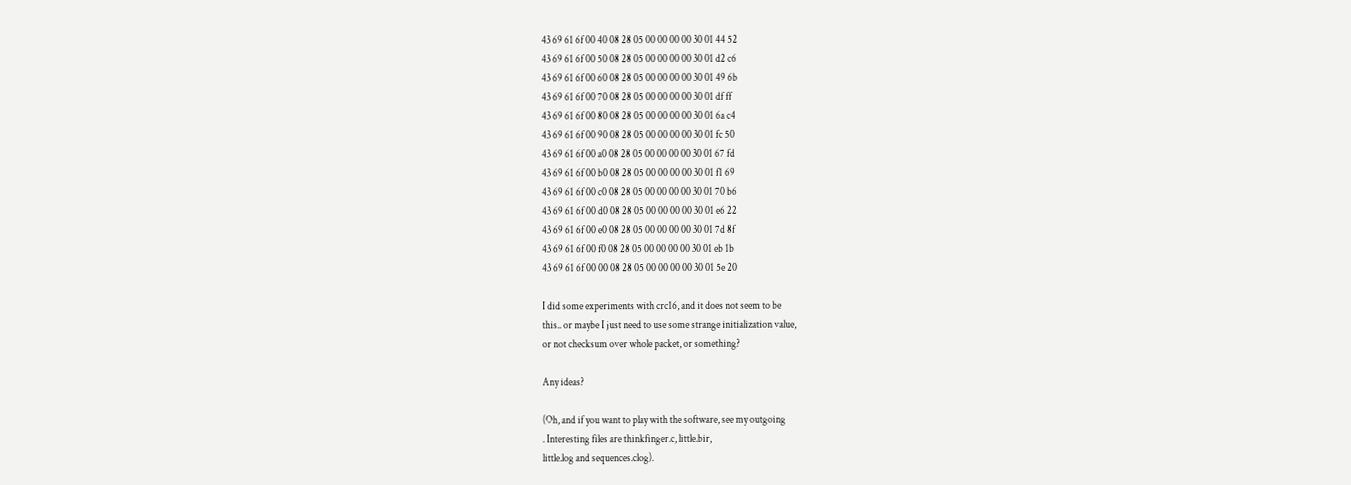43 69 61 6f 00 40 08 28 05 00 00 00 00 30 01 44 52
43 69 61 6f 00 50 08 28 05 00 00 00 00 30 01 d2 c6
43 69 61 6f 00 60 08 28 05 00 00 00 00 30 01 49 6b
43 69 61 6f 00 70 08 28 05 00 00 00 00 30 01 df ff
43 69 61 6f 00 80 08 28 05 00 00 00 00 30 01 6a c4
43 69 61 6f 00 90 08 28 05 00 00 00 00 30 01 fc 50
43 69 61 6f 00 a0 08 28 05 00 00 00 00 30 01 67 fd
43 69 61 6f 00 b0 08 28 05 00 00 00 00 30 01 f1 69
43 69 61 6f 00 c0 08 28 05 00 00 00 00 30 01 70 b6
43 69 61 6f 00 d0 08 28 05 00 00 00 00 30 01 e6 22
43 69 61 6f 00 e0 08 28 05 00 00 00 00 30 01 7d 8f
43 69 61 6f 00 f0 08 28 05 00 00 00 00 30 01 eb 1b
43 69 61 6f 00 00 08 28 05 00 00 00 00 30 01 5e 20

I did some experiments with crc16, and it does not seem to be
this.. or maybe I just need to use some strange initialization value,
or not checksum over whole packet, or something?

Any ideas?

(Oh, and if you want to play with the software, see my outgoing
. Interesting files are thinkfinger.c, little.bir,
little.log and sequences.clog).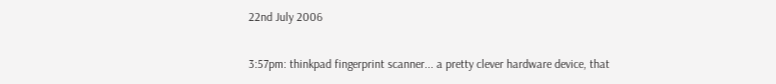22nd July 2006

3:57pm: thinkpad fingerprint scanner... a pretty clever hardware device, that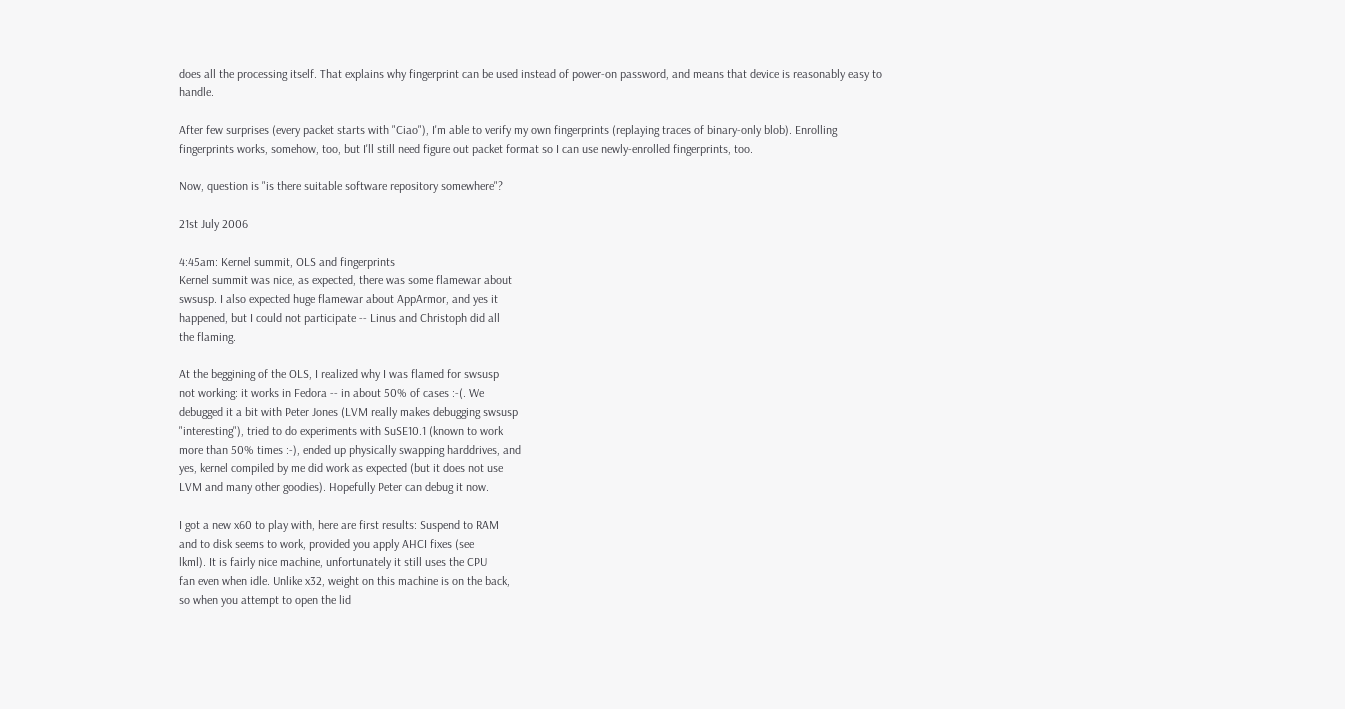does all the processing itself. That explains why fingerprint can be used instead of power-on password, and means that device is reasonably easy to handle.

After few surprises (every packet starts with "Ciao"), I'm able to verify my own fingerprints (replaying traces of binary-only blob). Enrolling fingerprints works, somehow, too, but I'll still need figure out packet format so I can use newly-enrolled fingerprints, too.

Now, question is "is there suitable software repository somewhere"?

21st July 2006

4:45am: Kernel summit, OLS and fingerprints
Kernel summit was nice, as expected, there was some flamewar about
swsusp. I also expected huge flamewar about AppArmor, and yes it
happened, but I could not participate -- Linus and Christoph did all
the flaming.

At the beggining of the OLS, I realized why I was flamed for swsusp
not working: it works in Fedora -- in about 50% of cases :-(. We
debugged it a bit with Peter Jones (LVM really makes debugging swsusp
"interesting"), tried to do experiments with SuSE10.1 (known to work
more than 50% times :-), ended up physically swapping harddrives, and
yes, kernel compiled by me did work as expected (but it does not use
LVM and many other goodies). Hopefully Peter can debug it now.

I got a new x60 to play with, here are first results: Suspend to RAM
and to disk seems to work, provided you apply AHCI fixes (see
lkml). It is fairly nice machine, unfortunately it still uses the CPU
fan even when idle. Unlike x32, weight on this machine is on the back,
so when you attempt to open the lid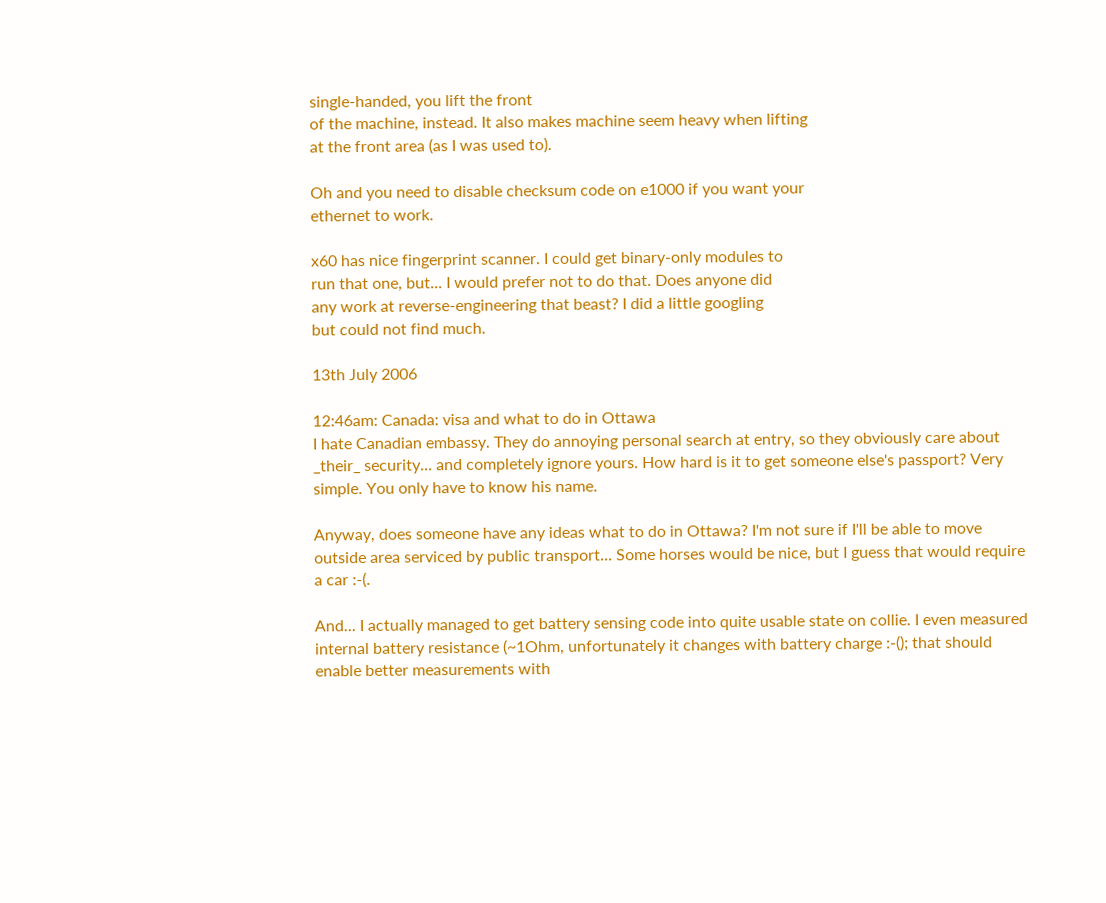single-handed, you lift the front
of the machine, instead. It also makes machine seem heavy when lifting
at the front area (as I was used to).

Oh and you need to disable checksum code on e1000 if you want your
ethernet to work.

x60 has nice fingerprint scanner. I could get binary-only modules to
run that one, but... I would prefer not to do that. Does anyone did
any work at reverse-engineering that beast? I did a little googling
but could not find much.

13th July 2006

12:46am: Canada: visa and what to do in Ottawa
I hate Canadian embassy. They do annoying personal search at entry, so they obviously care about _their_ security... and completely ignore yours. How hard is it to get someone else's passport? Very simple. You only have to know his name.

Anyway, does someone have any ideas what to do in Ottawa? I'm not sure if I'll be able to move outside area serviced by public transport... Some horses would be nice, but I guess that would require a car :-(.

And... I actually managed to get battery sensing code into quite usable state on collie. I even measured internal battery resistance (~1Ohm, unfortunately it changes with battery charge :-(); that should enable better measurements with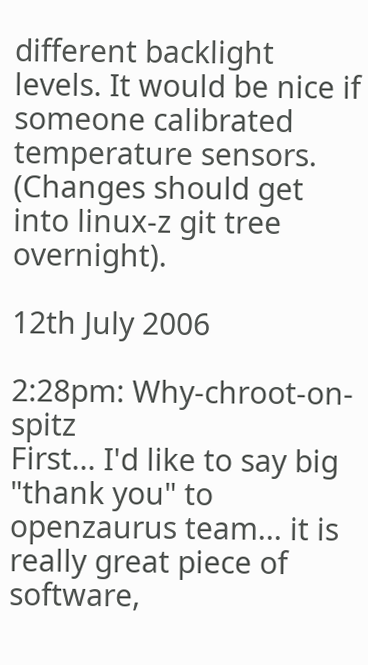different backlight levels. It would be nice if someone calibrated temperature sensors. (Changes should get into linux-z git tree overnight).

12th July 2006

2:28pm: Why-chroot-on-spitz
First... I'd like to say big "thank you" to openzaurus team... it is really great piece of software,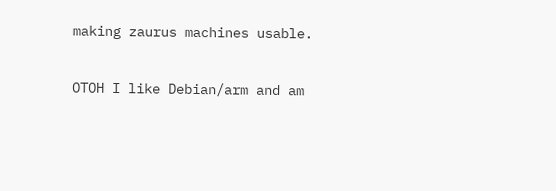making zaurus machines usable.

OTOH I like Debian/arm and am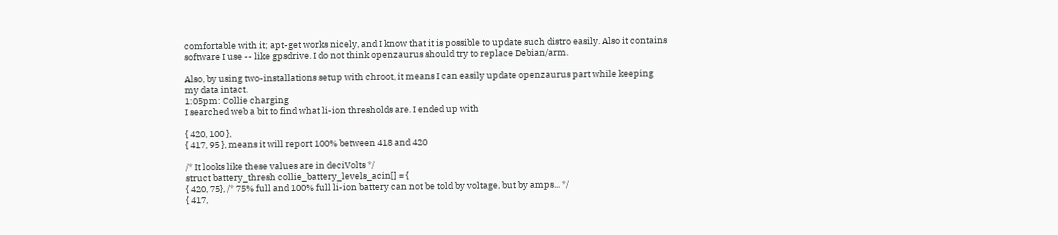comfortable with it; apt-get works nicely, and I know that it is possible to update such distro easily. Also it contains software I use -- like gpsdrive. I do not think openzaurus should try to replace Debian/arm.

Also, by using two-installations setup with chroot, it means I can easily update openzaurus part while keeping my data intact.
1:05pm: Collie charging
I searched web a bit to find what li-ion thresholds are. I ended up with

{ 420, 100 },
{ 417, 95 }, means it will report 100% between 418 and 420

/* It looks like these values are in deciVolts */
struct battery_thresh collie_battery_levels_acin[] = {
{ 420, 75}, /* 75% full and 100% full li-ion battery can not be told by voltage, but by amps... */
{ 417,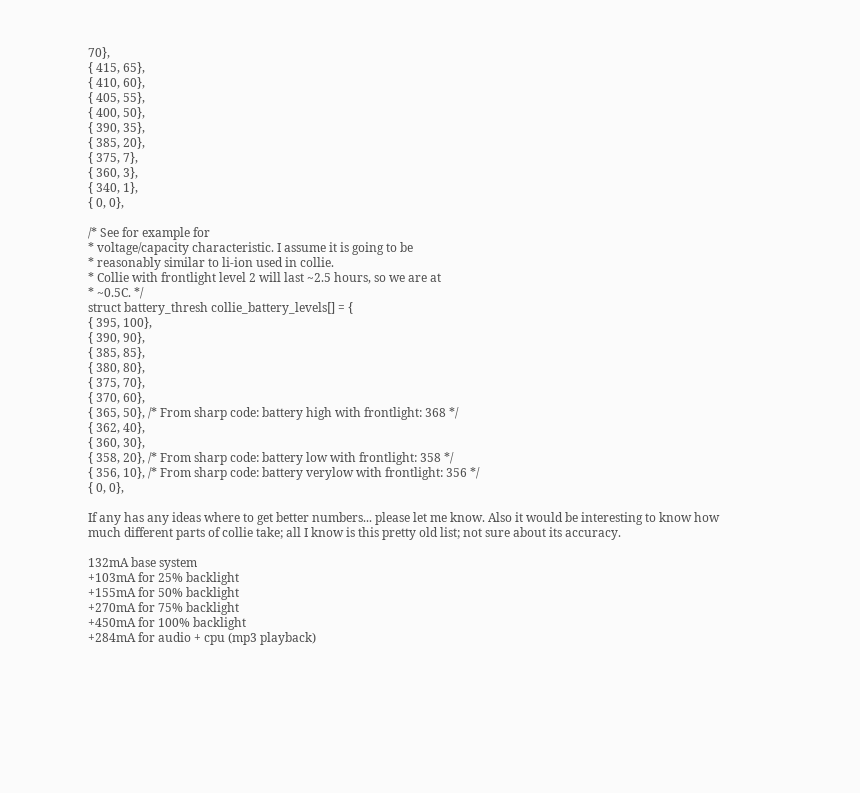70},
{ 415, 65},
{ 410, 60},
{ 405, 55},
{ 400, 50},
{ 390, 35},
{ 385, 20},
{ 375, 7},
{ 360, 3},
{ 340, 1},
{ 0, 0},

/* See for example for
* voltage/capacity characteristic. I assume it is going to be
* reasonably similar to li-ion used in collie.
* Collie with frontlight level 2 will last ~2.5 hours, so we are at
* ~0.5C. */
struct battery_thresh collie_battery_levels[] = {
{ 395, 100},
{ 390, 90},
{ 385, 85},
{ 380, 80},
{ 375, 70},
{ 370, 60},
{ 365, 50}, /* From sharp code: battery high with frontlight: 368 */
{ 362, 40},
{ 360, 30},
{ 358, 20}, /* From sharp code: battery low with frontlight: 358 */
{ 356, 10}, /* From sharp code: battery verylow with frontlight: 356 */
{ 0, 0},

If any has any ideas where to get better numbers... please let me know. Also it would be interesting to know how much different parts of collie take; all I know is this pretty old list; not sure about its accuracy.

132mA base system
+103mA for 25% backlight
+155mA for 50% backlight
+270mA for 75% backlight
+450mA for 100% backlight
+284mA for audio + cpu (mp3 playback)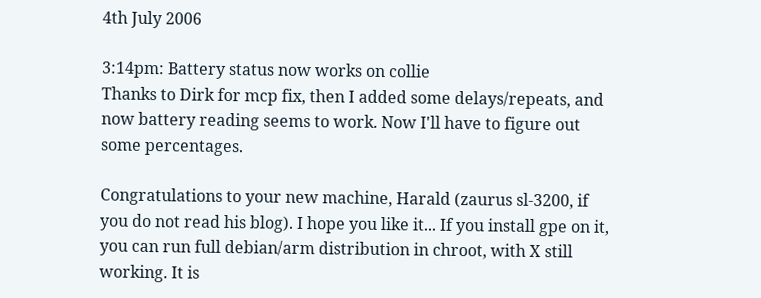4th July 2006

3:14pm: Battery status now works on collie
Thanks to Dirk for mcp fix, then I added some delays/repeats, and now battery reading seems to work. Now I'll have to figure out some percentages.

Congratulations to your new machine, Harald (zaurus sl-3200, if you do not read his blog). I hope you like it... If you install gpe on it, you can run full debian/arm distribution in chroot, with X still working. It is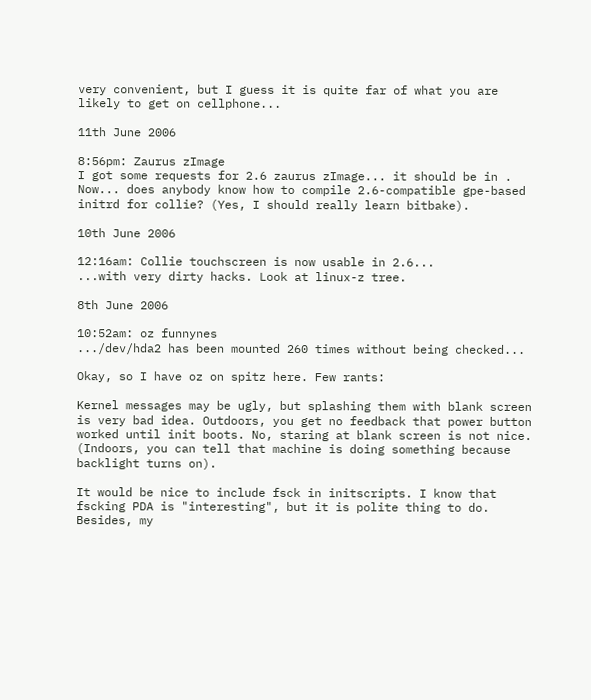very convenient, but I guess it is quite far of what you are likely to get on cellphone...

11th June 2006

8:56pm: Zaurus zImage
I got some requests for 2.6 zaurus zImage... it should be in . Now... does anybody know how to compile 2.6-compatible gpe-based initrd for collie? (Yes, I should really learn bitbake).

10th June 2006

12:16am: Collie touchscreen is now usable in 2.6...
...with very dirty hacks. Look at linux-z tree.

8th June 2006

10:52am: oz funnynes
.../dev/hda2 has been mounted 260 times without being checked...

Okay, so I have oz on spitz here. Few rants:

Kernel messages may be ugly, but splashing them with blank screen is very bad idea. Outdoors, you get no feedback that power button worked until init boots. No, staring at blank screen is not nice. (Indoors, you can tell that machine is doing something because backlight turns on).

It would be nice to include fsck in initscripts. I know that fscking PDA is "interesting", but it is polite thing to do. Besides, my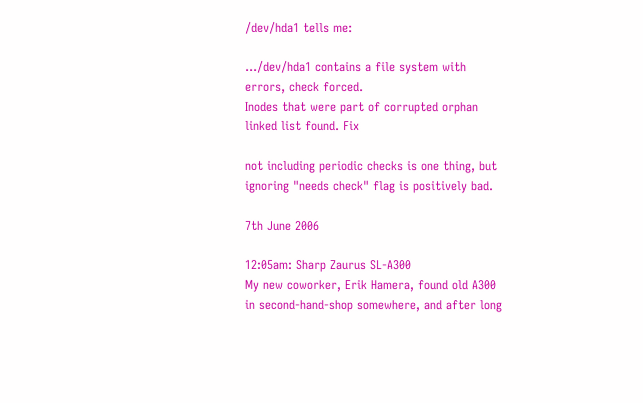/dev/hda1 tells me:

.../dev/hda1 contains a file system with errors, check forced.
Inodes that were part of corrupted orphan linked list found. Fix

not including periodic checks is one thing, but ignoring "needs check" flag is positively bad.

7th June 2006

12:05am: Sharp Zaurus SL-A300
My new coworker, Erik Hamera, found old A300 in second-hand-shop somewhere, and after long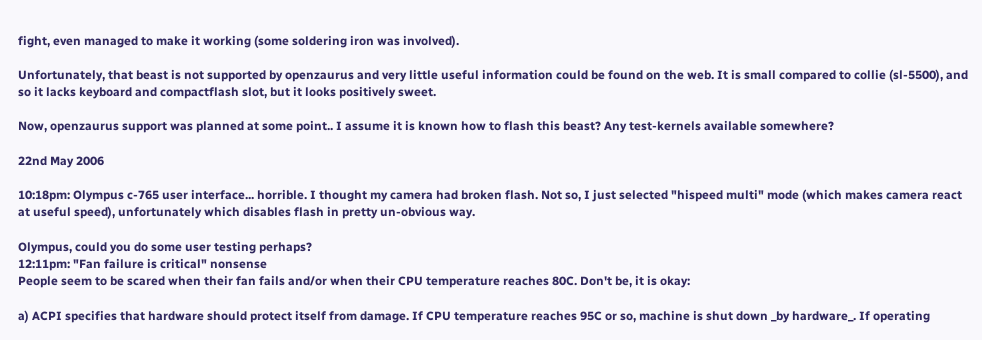fight, even managed to make it working (some soldering iron was involved).

Unfortunately, that beast is not supported by openzaurus and very little useful information could be found on the web. It is small compared to collie (sl-5500), and so it lacks keyboard and compactflash slot, but it looks positively sweet.

Now, openzaurus support was planned at some point.. I assume it is known how to flash this beast? Any test-kernels available somewhere?

22nd May 2006

10:18pm: Olympus c-765 user interface... horrible. I thought my camera had broken flash. Not so, I just selected "hispeed multi" mode (which makes camera react at useful speed), unfortunately which disables flash in pretty un-obvious way.

Olympus, could you do some user testing perhaps?
12:11pm: "Fan failure is critical" nonsense
People seem to be scared when their fan fails and/or when their CPU temperature reaches 80C. Don't be, it is okay:

a) ACPI specifies that hardware should protect itself from damage. If CPU temperature reaches 95C or so, machine is shut down _by hardware_. If operating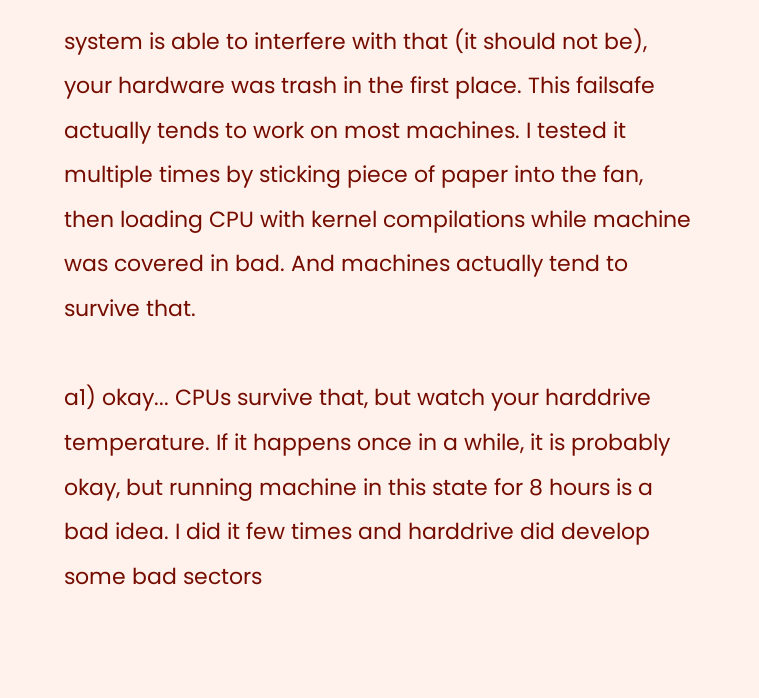system is able to interfere with that (it should not be), your hardware was trash in the first place. This failsafe actually tends to work on most machines. I tested it multiple times by sticking piece of paper into the fan, then loading CPU with kernel compilations while machine was covered in bad. And machines actually tend to survive that.

a1) okay... CPUs survive that, but watch your harddrive temperature. If it happens once in a while, it is probably okay, but running machine in this state for 8 hours is a bad idea. I did it few times and harddrive did develop some bad sectors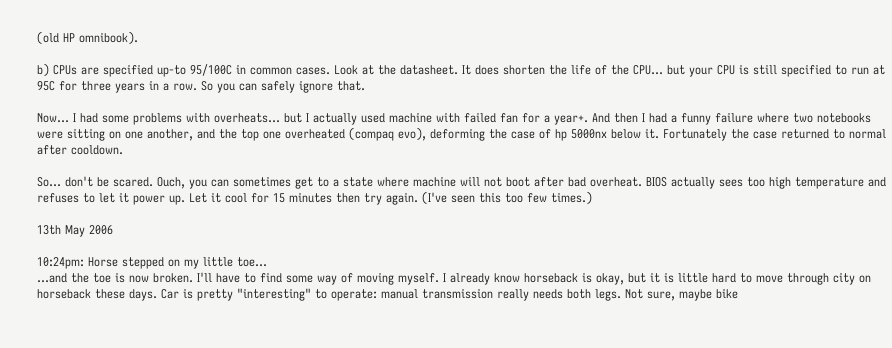(old HP omnibook).

b) CPUs are specified up-to 95/100C in common cases. Look at the datasheet. It does shorten the life of the CPU... but your CPU is still specified to run at 95C for three years in a row. So you can safely ignore that.

Now... I had some problems with overheats... but I actually used machine with failed fan for a year+. And then I had a funny failure where two notebooks were sitting on one another, and the top one overheated (compaq evo), deforming the case of hp 5000nx below it. Fortunately the case returned to normal after cooldown.

So... don't be scared. Ouch, you can sometimes get to a state where machine will not boot after bad overheat. BIOS actually sees too high temperature and refuses to let it power up. Let it cool for 15 minutes then try again. (I've seen this too few times.)

13th May 2006

10:24pm: Horse stepped on my little toe...
...and the toe is now broken. I'll have to find some way of moving myself. I already know horseback is okay, but it is little hard to move through city on horseback these days. Car is pretty "interesting" to operate: manual transmission really needs both legs. Not sure, maybe bike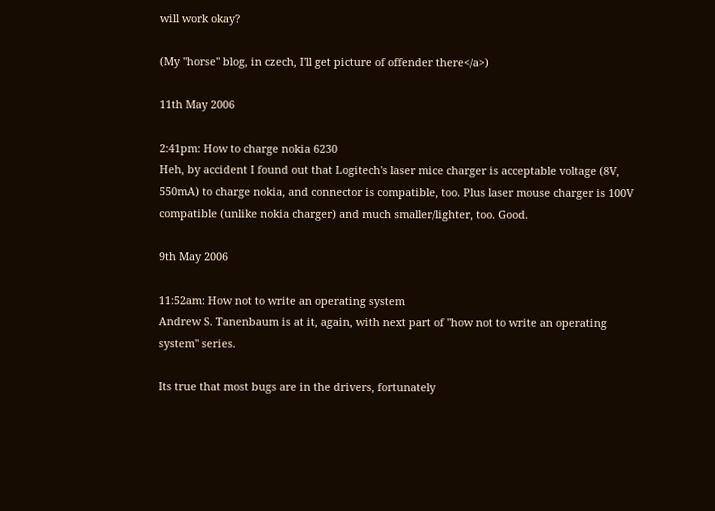will work okay?

(My "horse" blog, in czech, I'll get picture of offender there</a>)

11th May 2006

2:41pm: How to charge nokia 6230
Heh, by accident I found out that Logitech's laser mice charger is acceptable voltage (8V, 550mA) to charge nokia, and connector is compatible, too. Plus laser mouse charger is 100V compatible (unlike nokia charger) and much smaller/lighter, too. Good.

9th May 2006

11:52am: How not to write an operating system
Andrew S. Tanenbaum is at it, again, with next part of "how not to write an operating system" series.

Its true that most bugs are in the drivers, fortunately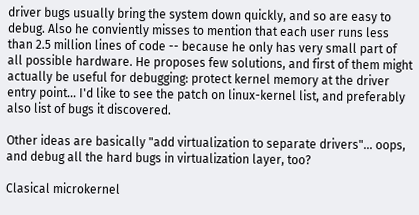driver bugs usually bring the system down quickly, and so are easy to debug. Also he conviently misses to mention that each user runs less than 2.5 million lines of code -- because he only has very small part of all possible hardware. He proposes few solutions, and first of them might actually be useful for debugging: protect kernel memory at the driver entry point... I'd like to see the patch on linux-kernel list, and preferably also list of bugs it discovered.

Other ideas are basically "add virtualization to separate drivers"... oops, and debug all the hard bugs in virtualization layer, too?

Clasical microkernel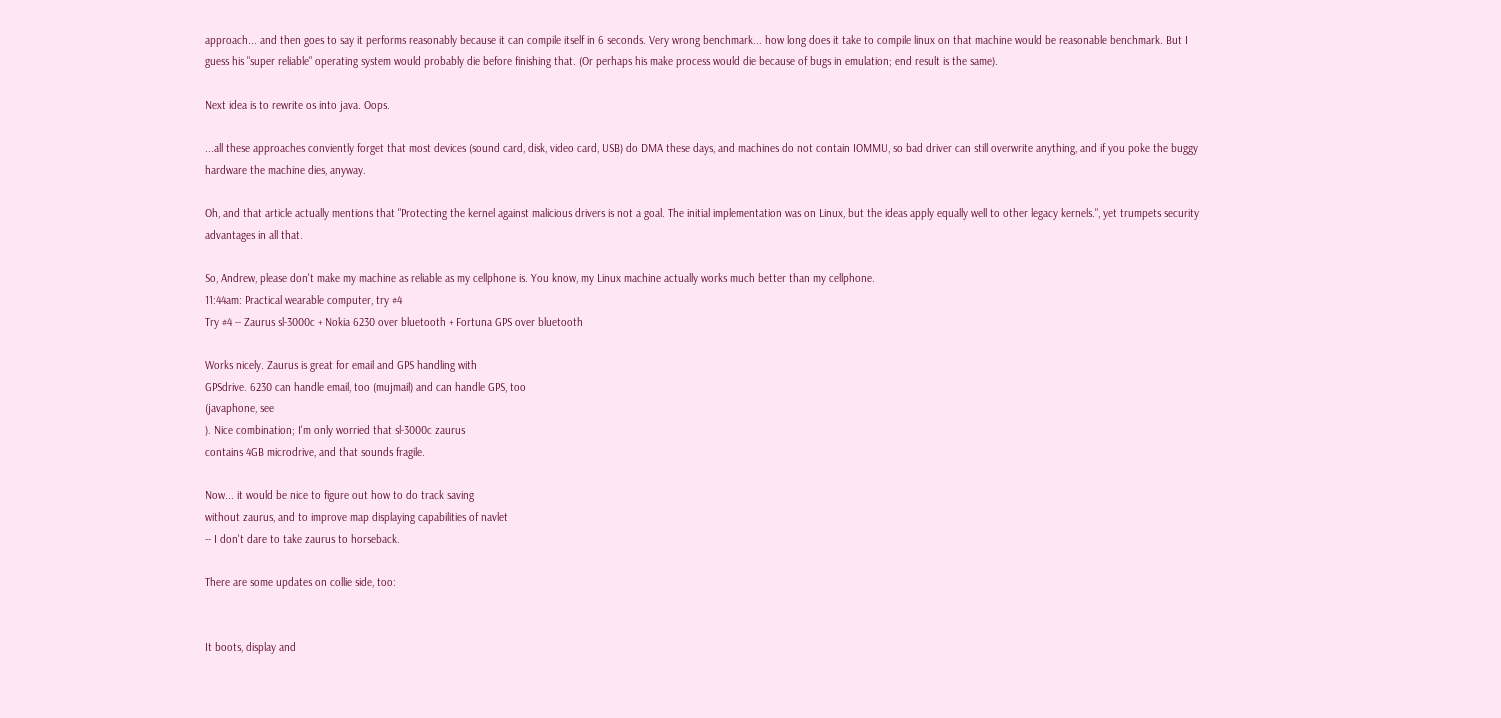approach... and then goes to say it performs reasonably because it can compile itself in 6 seconds. Very wrong benchmark... how long does it take to compile linux on that machine would be reasonable benchmark. But I guess his "super reliable" operating system would probably die before finishing that. (Or perhaps his make process would die because of bugs in emulation; end result is the same).

Next idea is to rewrite os into java. Oops.

...all these approaches conviently forget that most devices (sound card, disk, video card, USB) do DMA these days, and machines do not contain IOMMU, so bad driver can still overwrite anything, and if you poke the buggy hardware the machine dies, anyway.

Oh, and that article actually mentions that "Protecting the kernel against malicious drivers is not a goal. The initial implementation was on Linux, but the ideas apply equally well to other legacy kernels.", yet trumpets security advantages in all that.

So, Andrew, please don't make my machine as reliable as my cellphone is. You know, my Linux machine actually works much better than my cellphone.
11:44am: Practical wearable computer, try #4
Try #4 -- Zaurus sl-3000c + Nokia 6230 over bluetooth + Fortuna GPS over bluetooth

Works nicely. Zaurus is great for email and GPS handling with
GPSdrive. 6230 can handle email, too (mujmail) and can handle GPS, too
(javaphone, see
). Nice combination; I'm only worried that sl-3000c zaurus
contains 4GB microdrive, and that sounds fragile.

Now... it would be nice to figure out how to do track saving
without zaurus, and to improve map displaying capabilities of navlet
-- I don't dare to take zaurus to horseback.

There are some updates on collie side, too:


It boots, display and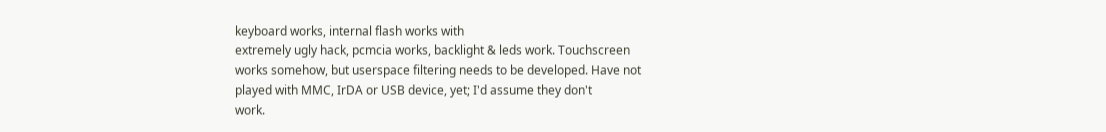keyboard works, internal flash works with
extremely ugly hack, pcmcia works, backlight & leds work. Touchscreen
works somehow, but userspace filtering needs to be developed. Have not
played with MMC, IrDA or USB device, yet; I'd assume they don't
work.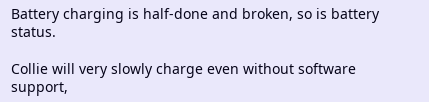Battery charging is half-done and broken, so is battery status.

Collie will very slowly charge even without software support,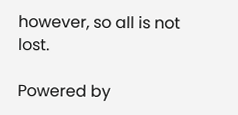however, so all is not lost.

Powered by